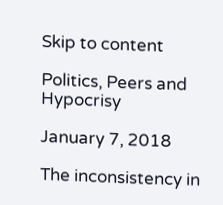Skip to content

Politics, Peers and Hypocrisy

January 7, 2018

The inconsistency in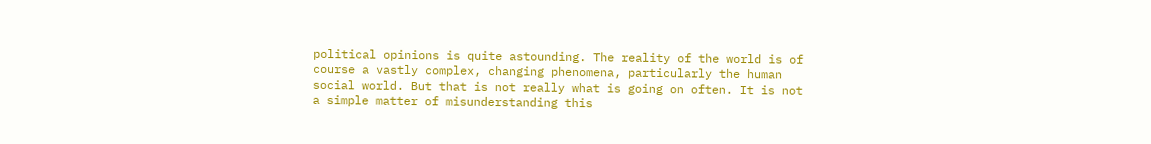political opinions is quite astounding. The reality of the world is of course a vastly complex, changing phenomena, particularly the human social world. But that is not really what is going on often. It is not a simple matter of misunderstanding this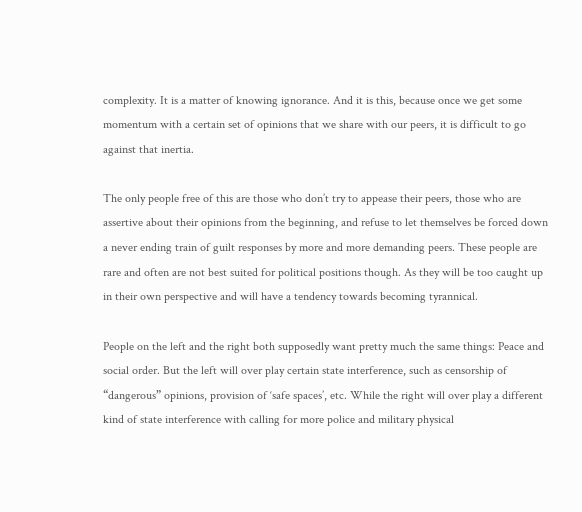complexity. It is a matter of knowing ignorance. And it is this, because once we get some momentum with a certain set of opinions that we share with our peers, it is difficult to go against that inertia.

The only people free of this are those who don’t try to appease their peers, those who are assertive about their opinions from the beginning, and refuse to let themselves be forced down a never ending train of guilt responses by more and more demanding peers. These people are rare and often are not best suited for political positions though. As they will be too caught up in their own perspective and will have a tendency towards becoming tyrannical.

People on the left and the right both supposedly want pretty much the same things: Peace and social order. But the left will over play certain state interference, such as censorship of “dangerous” opinions, provision of ‘safe spaces’, etc. While the right will over play a different kind of state interference with calling for more police and military physical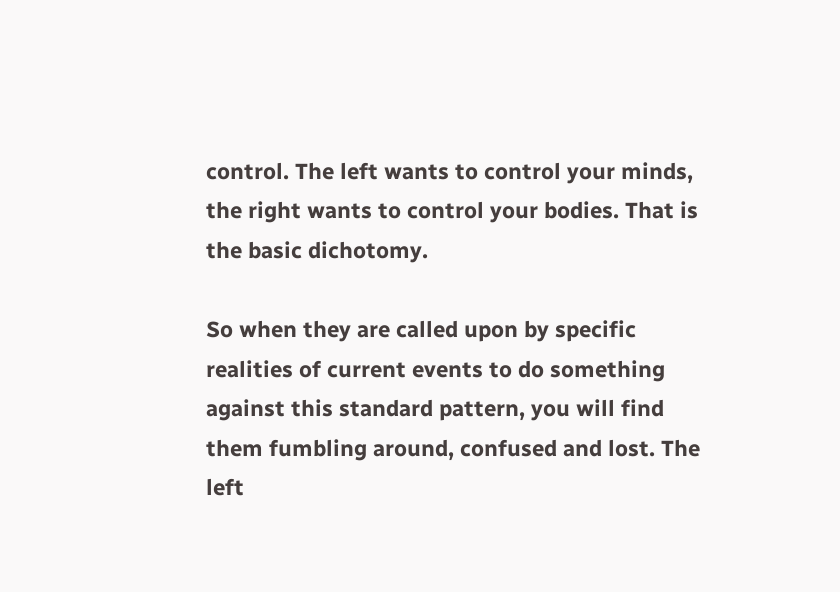control. The left wants to control your minds, the right wants to control your bodies. That is the basic dichotomy.

So when they are called upon by specific realities of current events to do something against this standard pattern, you will find them fumbling around, confused and lost. The left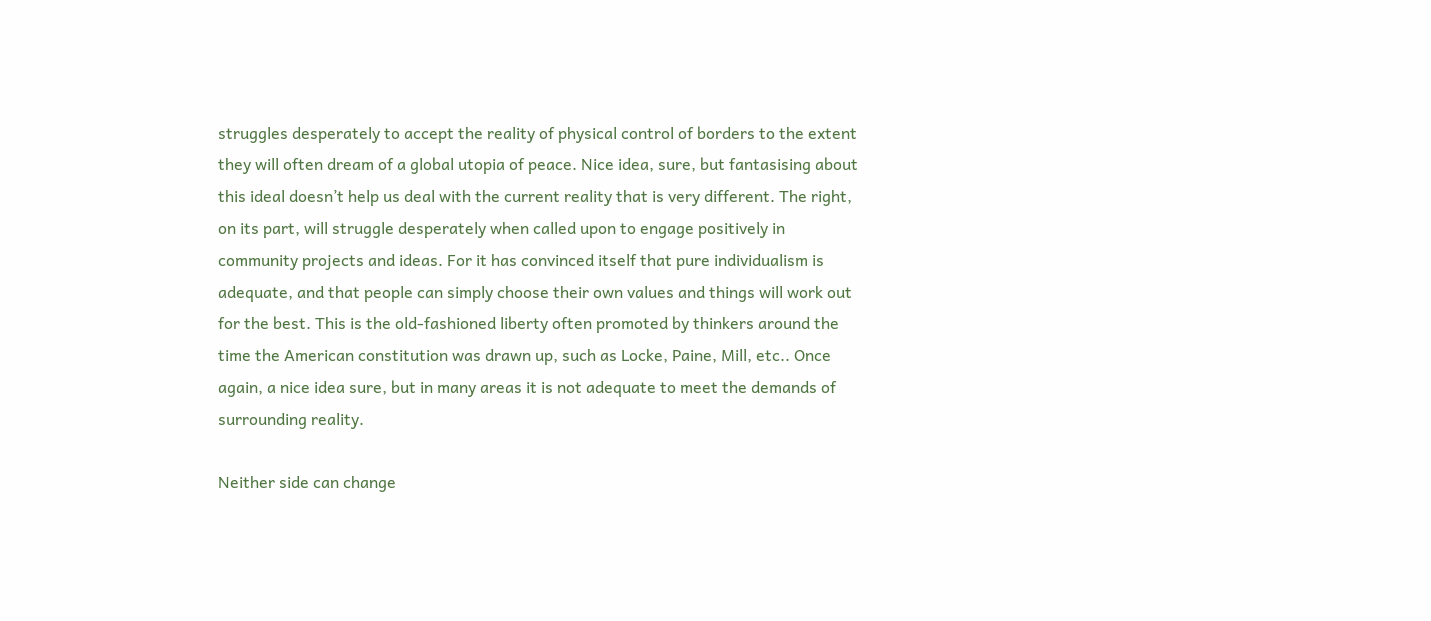struggles desperately to accept the reality of physical control of borders to the extent they will often dream of a global utopia of peace. Nice idea, sure, but fantasising about this ideal doesn’t help us deal with the current reality that is very different. The right, on its part, will struggle desperately when called upon to engage positively in community projects and ideas. For it has convinced itself that pure individualism is adequate, and that people can simply choose their own values and things will work out for the best. This is the old-fashioned liberty often promoted by thinkers around the time the American constitution was drawn up, such as Locke, Paine, Mill, etc.. Once again, a nice idea sure, but in many areas it is not adequate to meet the demands of surrounding reality.

Neither side can change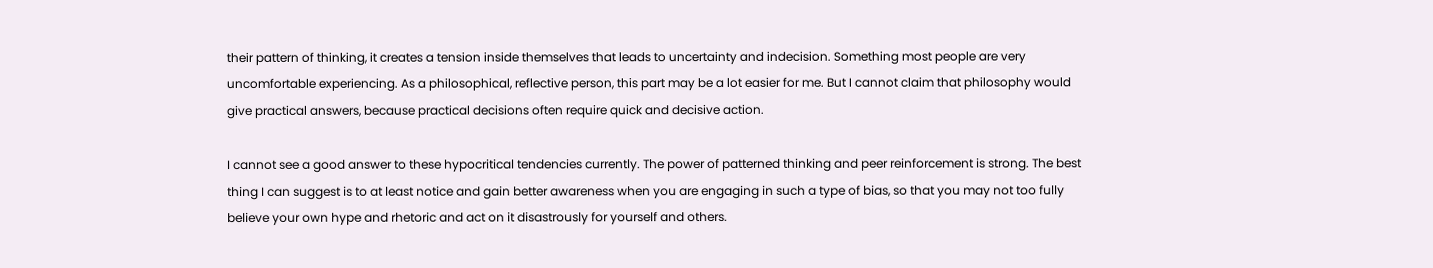their pattern of thinking, it creates a tension inside themselves that leads to uncertainty and indecision. Something most people are very uncomfortable experiencing. As a philosophical, reflective person, this part may be a lot easier for me. But I cannot claim that philosophy would give practical answers, because practical decisions often require quick and decisive action.

I cannot see a good answer to these hypocritical tendencies currently. The power of patterned thinking and peer reinforcement is strong. The best thing I can suggest is to at least notice and gain better awareness when you are engaging in such a type of bias, so that you may not too fully believe your own hype and rhetoric and act on it disastrously for yourself and others.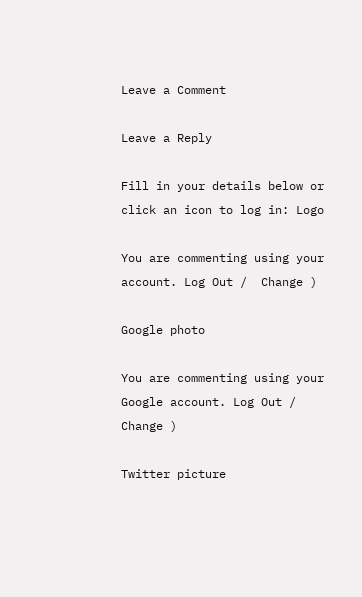Leave a Comment

Leave a Reply

Fill in your details below or click an icon to log in: Logo

You are commenting using your account. Log Out /  Change )

Google photo

You are commenting using your Google account. Log Out /  Change )

Twitter picture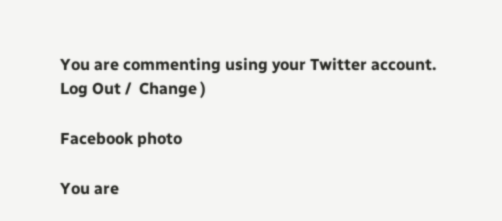You are commenting using your Twitter account. Log Out /  Change )

Facebook photo

You are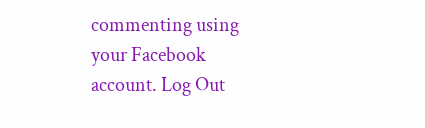commenting using your Facebook account. Log Out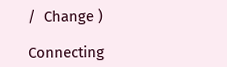/  Change )

Connecting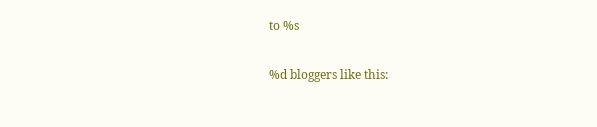to %s

%d bloggers like this: